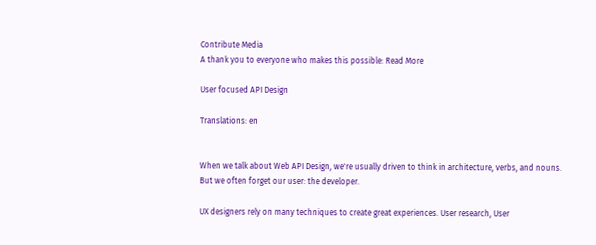Contribute Media
A thank you to everyone who makes this possible: Read More

User focused API Design

Translations: en


When we talk about Web API Design, we're usually driven to think in architecture, verbs, and nouns. But we often forget our user: the developer.

UX designers rely on many techniques to create great experiences. User research, User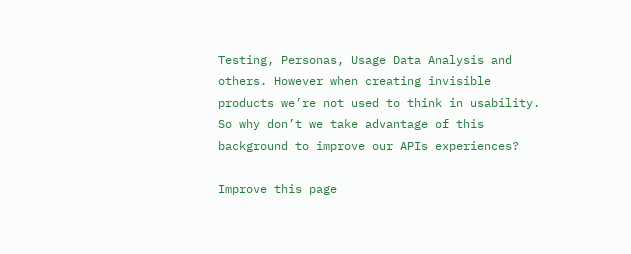Testing, Personas, Usage Data Analysis and others. However when creating invisible products we’re not used to think in usability. So why don’t we take advantage of this background to improve our APIs experiences?

Improve this page